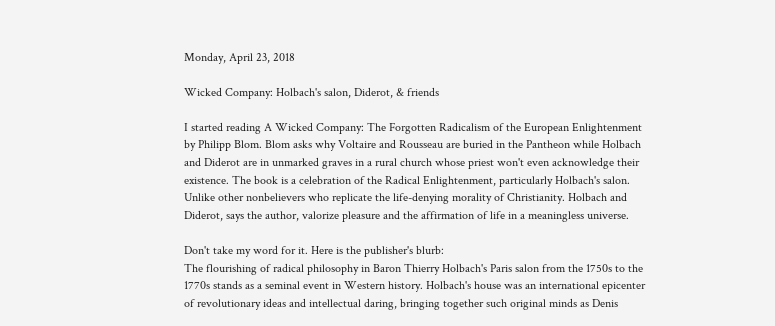Monday, April 23, 2018

Wicked Company: Holbach's salon, Diderot, & friends

I started reading A Wicked Company: The Forgotten Radicalism of the European Enlightenment by Philipp Blom. Blom asks why Voltaire and Rousseau are buried in the Pantheon while Holbach and Diderot are in unmarked graves in a rural church whose priest won't even acknowledge their existence. The book is a celebration of the Radical Enlightenment, particularly Holbach's salon. Unlike other nonbelievers who replicate the life-denying morality of Christianity. Holbach and Diderot, says the author, valorize pleasure and the affirmation of life in a meaningless universe.

Don't take my word for it. Here is the publisher's blurb:
The flourishing of radical philosophy in Baron Thierry Holbach's Paris salon from the 1750s to the 1770s stands as a seminal event in Western history. Holbach's house was an international epicenter of revolutionary ideas and intellectual daring, bringing together such original minds as Denis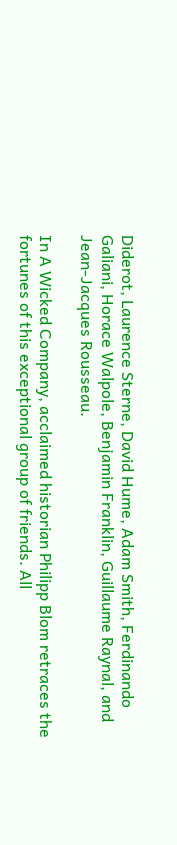Diderot, Laurence Sterne, David Hume, Adam Smith, Ferdinando Galiani, Horace Walpole, Benjamin Franklin, Guillaume Raynal, and Jean-Jacques Rousseau.

In A Wicked Company, acclaimed historian Philipp Blom retraces the fortunes of this exceptional group of friends. All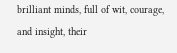brilliant minds, full of wit, courage, and insight, their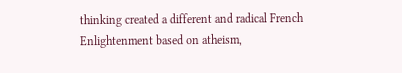thinking created a different and radical French Enlightenment based on atheism,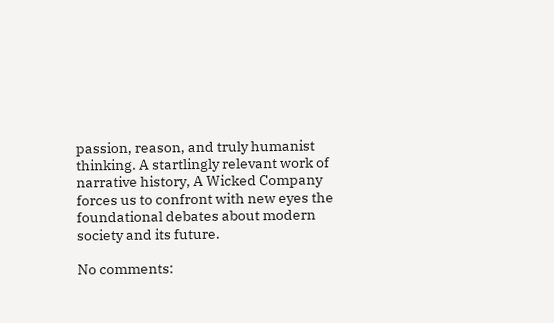passion, reason, and truly humanist thinking. A startlingly relevant work of narrative history, A Wicked Company forces us to confront with new eyes the foundational debates about modern society and its future.

No comments: